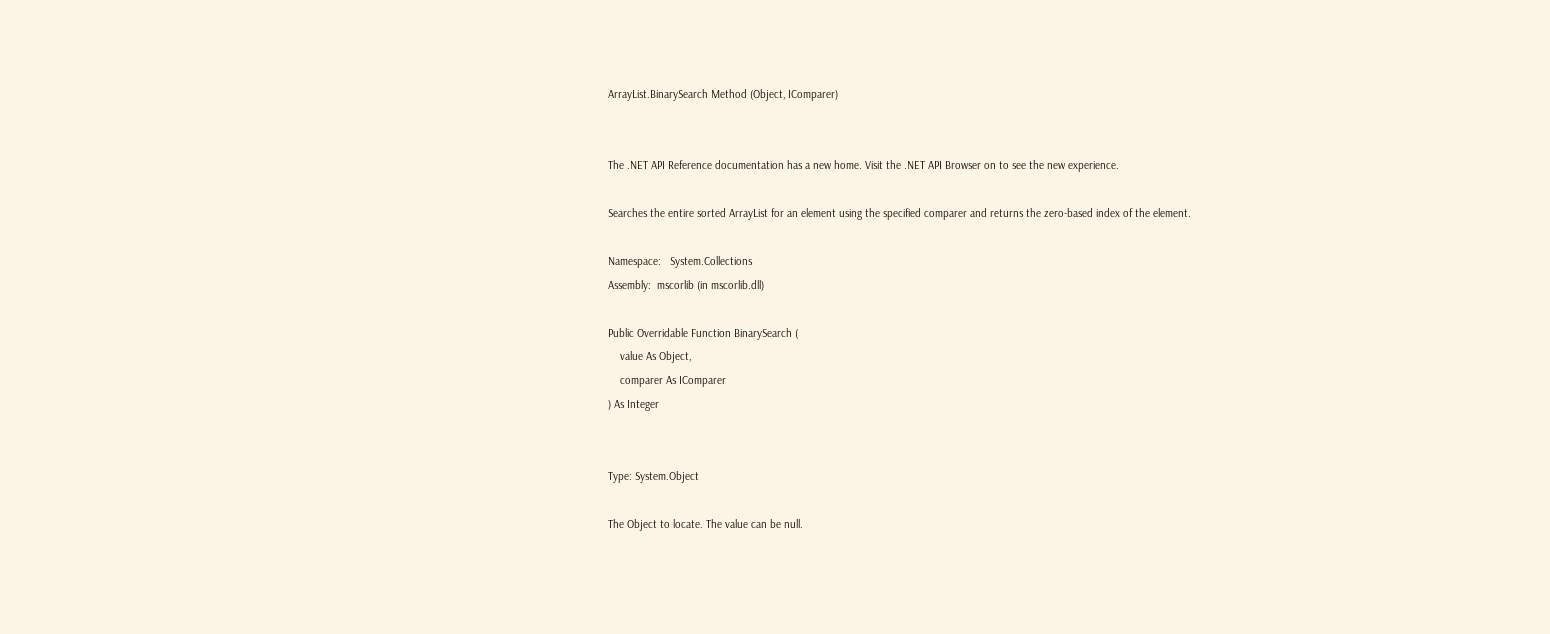ArrayList.BinarySearch Method (Object, IComparer)


The .NET API Reference documentation has a new home. Visit the .NET API Browser on to see the new experience.

Searches the entire sorted ArrayList for an element using the specified comparer and returns the zero-based index of the element.

Namespace:   System.Collections
Assembly:  mscorlib (in mscorlib.dll)

Public Overridable Function BinarySearch (
    value As Object,
    comparer As IComparer
) As Integer


Type: System.Object

The Object to locate. The value can be null.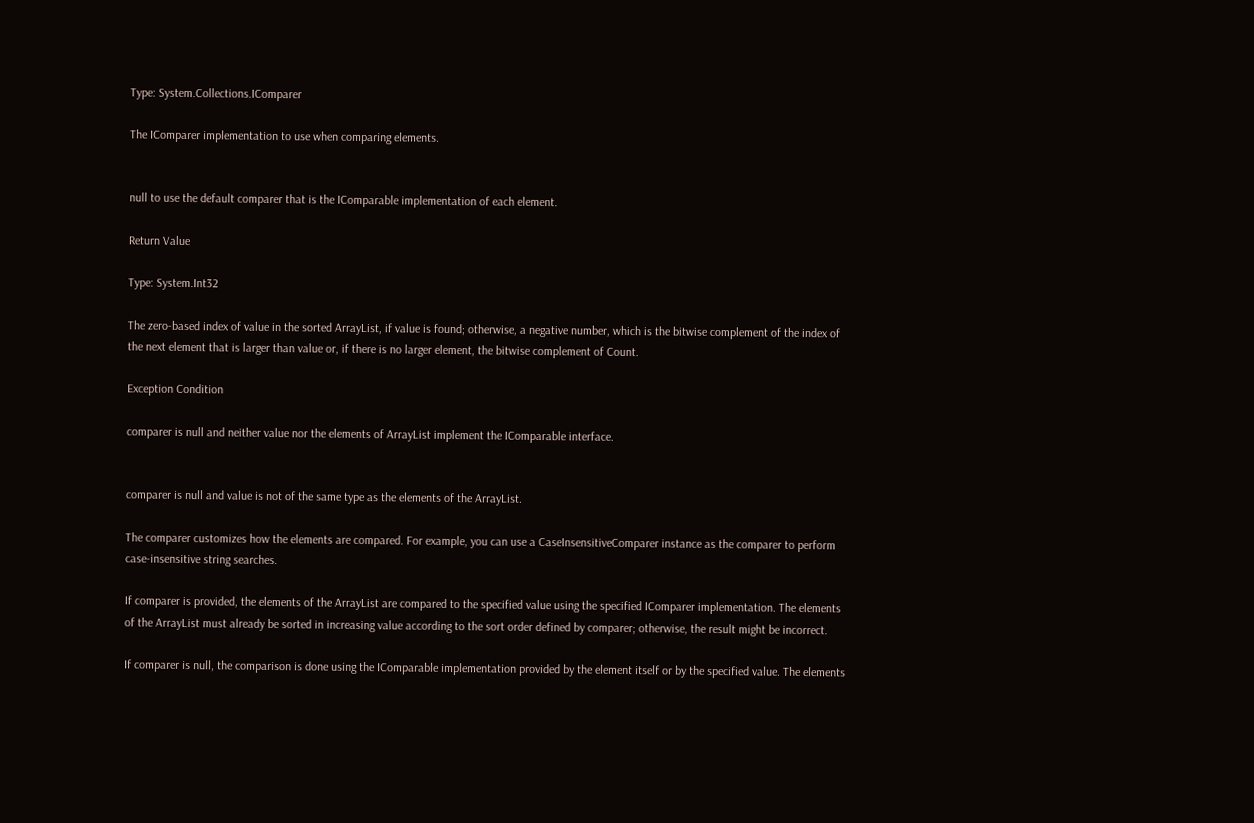Type: System.Collections.IComparer

The IComparer implementation to use when comparing elements.


null to use the default comparer that is the IComparable implementation of each element.

Return Value

Type: System.Int32

The zero-based index of value in the sorted ArrayList, if value is found; otherwise, a negative number, which is the bitwise complement of the index of the next element that is larger than value or, if there is no larger element, the bitwise complement of Count.

Exception Condition

comparer is null and neither value nor the elements of ArrayList implement the IComparable interface.


comparer is null and value is not of the same type as the elements of the ArrayList.

The comparer customizes how the elements are compared. For example, you can use a CaseInsensitiveComparer instance as the comparer to perform case-insensitive string searches.

If comparer is provided, the elements of the ArrayList are compared to the specified value using the specified IComparer implementation. The elements of the ArrayList must already be sorted in increasing value according to the sort order defined by comparer; otherwise, the result might be incorrect.

If comparer is null, the comparison is done using the IComparable implementation provided by the element itself or by the specified value. The elements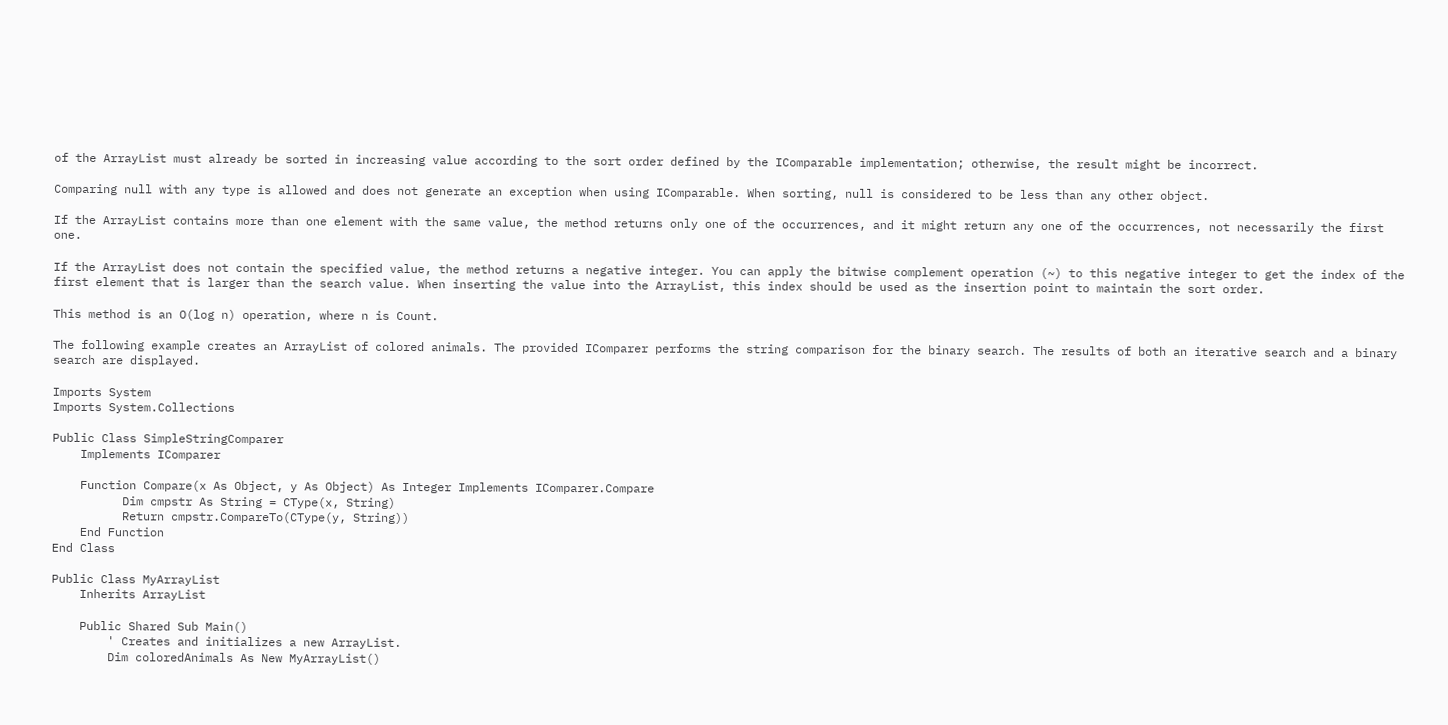of the ArrayList must already be sorted in increasing value according to the sort order defined by the IComparable implementation; otherwise, the result might be incorrect.

Comparing null with any type is allowed and does not generate an exception when using IComparable. When sorting, null is considered to be less than any other object.

If the ArrayList contains more than one element with the same value, the method returns only one of the occurrences, and it might return any one of the occurrences, not necessarily the first one.

If the ArrayList does not contain the specified value, the method returns a negative integer. You can apply the bitwise complement operation (~) to this negative integer to get the index of the first element that is larger than the search value. When inserting the value into the ArrayList, this index should be used as the insertion point to maintain the sort order.

This method is an O(log n) operation, where n is Count.

The following example creates an ArrayList of colored animals. The provided IComparer performs the string comparison for the binary search. The results of both an iterative search and a binary search are displayed.

Imports System
Imports System.Collections

Public Class SimpleStringComparer
    Implements IComparer

    Function Compare(x As Object, y As Object) As Integer Implements IComparer.Compare
          Dim cmpstr As String = CType(x, String)
          Return cmpstr.CompareTo(CType(y, String))
    End Function
End Class

Public Class MyArrayList
    Inherits ArrayList

    Public Shared Sub Main()
        ' Creates and initializes a new ArrayList.
        Dim coloredAnimals As New MyArrayList()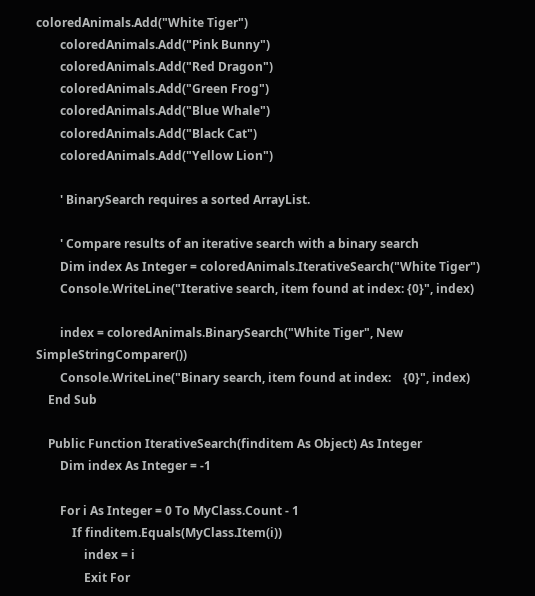coloredAnimals.Add("White Tiger")
        coloredAnimals.Add("Pink Bunny")
        coloredAnimals.Add("Red Dragon")
        coloredAnimals.Add("Green Frog")
        coloredAnimals.Add("Blue Whale")
        coloredAnimals.Add("Black Cat")
        coloredAnimals.Add("Yellow Lion")

        ' BinarySearch requires a sorted ArrayList.

        ' Compare results of an iterative search with a binary search
        Dim index As Integer = coloredAnimals.IterativeSearch("White Tiger")
        Console.WriteLine("Iterative search, item found at index: {0}", index)

        index = coloredAnimals.BinarySearch("White Tiger", New SimpleStringComparer())
        Console.WriteLine("Binary search, item found at index:    {0}", index)
    End Sub

    Public Function IterativeSearch(finditem As Object) As Integer
        Dim index As Integer = -1

        For i As Integer = 0 To MyClass.Count - 1
            If finditem.Equals(MyClass.Item(i))
                index = i
                Exit For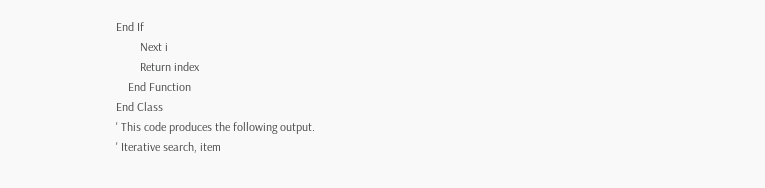End If
        Next i
        Return index
    End Function
End Class
' This code produces the following output.
' Iterative search, item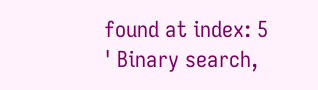found at index: 5
' Binary search,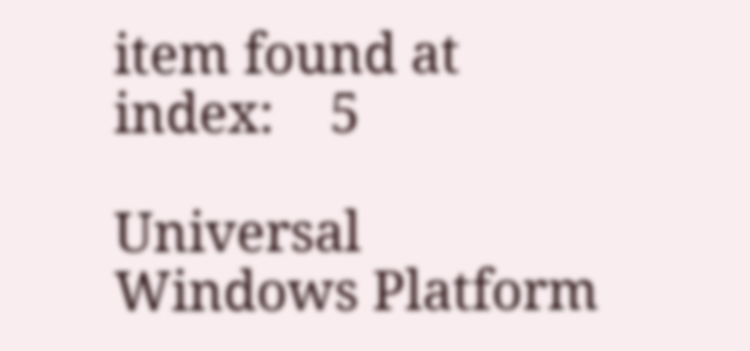item found at index:    5

Universal Windows Platform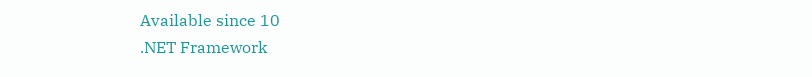Available since 10
.NET Framework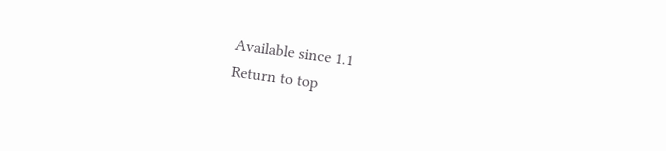Available since 1.1
Return to top